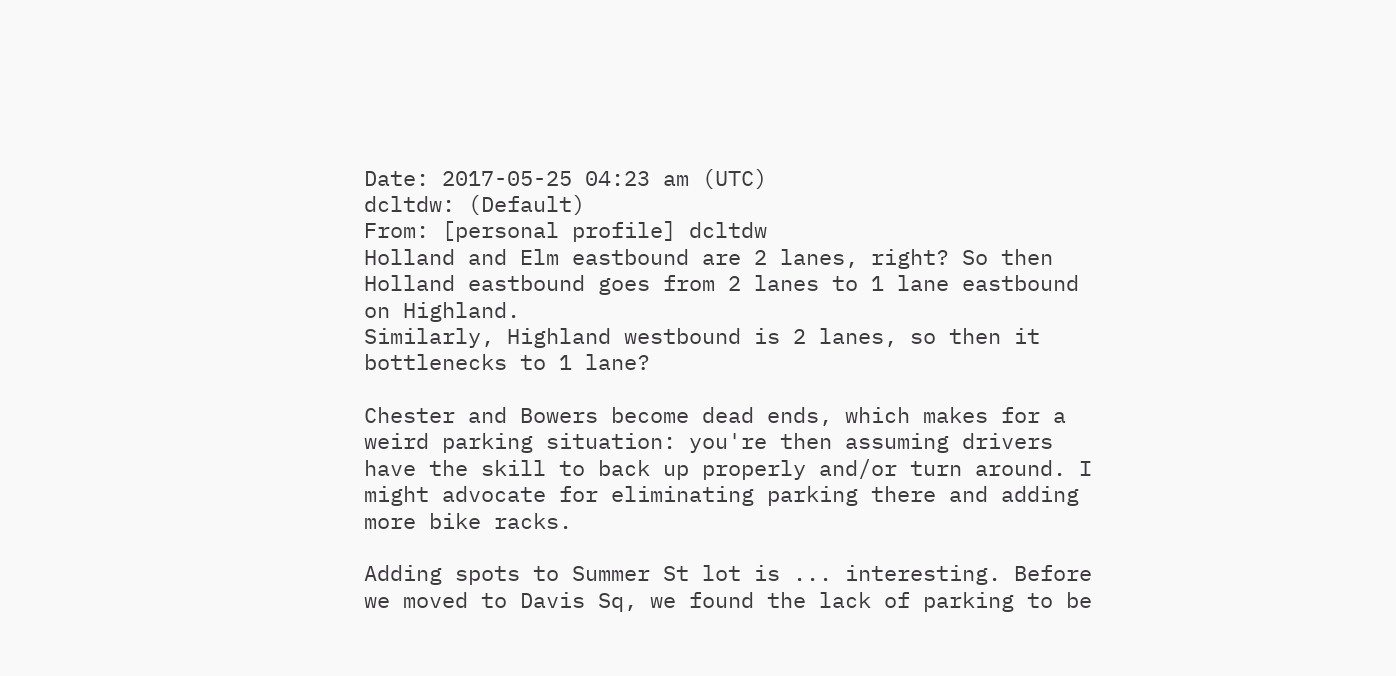Date: 2017-05-25 04:23 am (UTC)
dcltdw: (Default)
From: [personal profile] dcltdw
Holland and Elm eastbound are 2 lanes, right? So then Holland eastbound goes from 2 lanes to 1 lane eastbound on Highland.
Similarly, Highland westbound is 2 lanes, so then it bottlenecks to 1 lane?

Chester and Bowers become dead ends, which makes for a weird parking situation: you're then assuming drivers have the skill to back up properly and/or turn around. I might advocate for eliminating parking there and adding more bike racks.

Adding spots to Summer St lot is ... interesting. Before we moved to Davis Sq, we found the lack of parking to be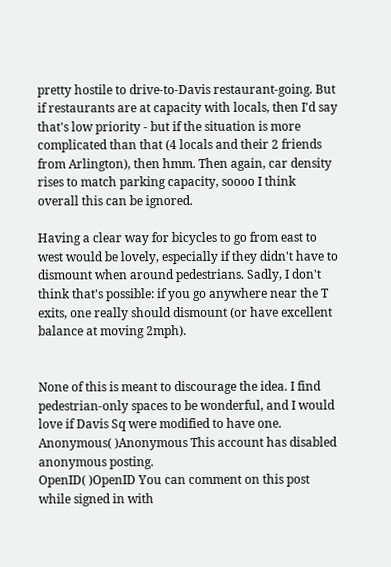pretty hostile to drive-to-Davis restaurant-going. But if restaurants are at capacity with locals, then I'd say that's low priority - but if the situation is more complicated than that (4 locals and their 2 friends from Arlington), then hmm. Then again, car density rises to match parking capacity, soooo I think overall this can be ignored.

Having a clear way for bicycles to go from east to west would be lovely, especially if they didn't have to dismount when around pedestrians. Sadly, I don't think that's possible: if you go anywhere near the T exits, one really should dismount (or have excellent balance at moving 2mph).


None of this is meant to discourage the idea. I find pedestrian-only spaces to be wonderful, and I would love if Davis Sq were modified to have one.
Anonymous( )Anonymous This account has disabled anonymous posting.
OpenID( )OpenID You can comment on this post while signed in with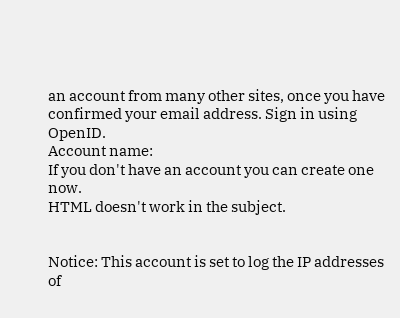an account from many other sites, once you have confirmed your email address. Sign in using OpenID.
Account name:
If you don't have an account you can create one now.
HTML doesn't work in the subject.


Notice: This account is set to log the IP addresses of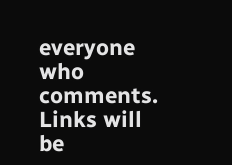everyone who comments.
Links will be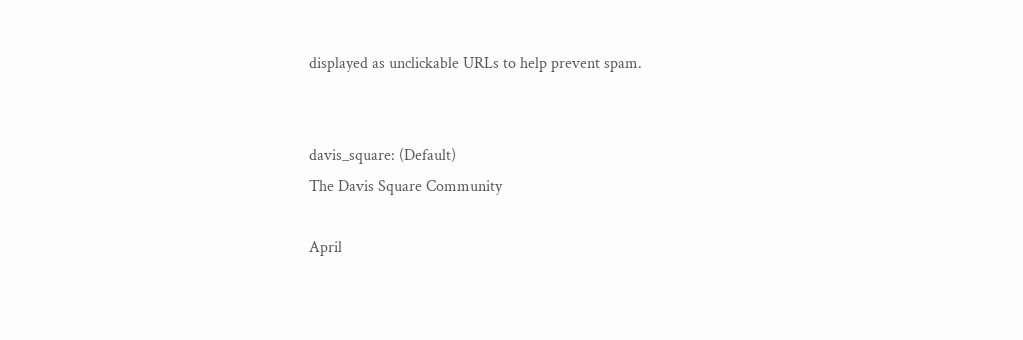displayed as unclickable URLs to help prevent spam.


davis_square: (Default)
The Davis Square Community

April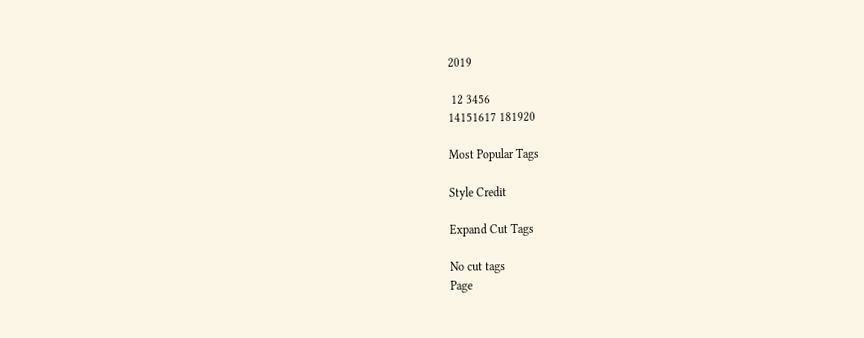2019

 12 3456
14151617 181920

Most Popular Tags

Style Credit

Expand Cut Tags

No cut tags
Page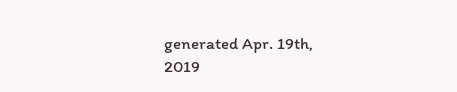generated Apr. 19th, 2019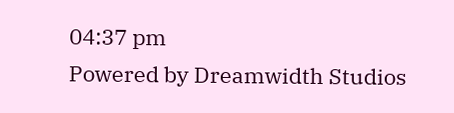04:37 pm
Powered by Dreamwidth Studios